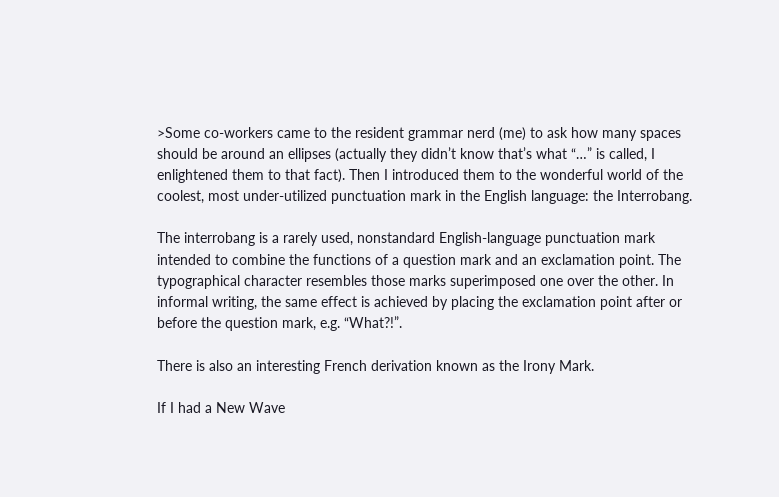>Some co-workers came to the resident grammar nerd (me) to ask how many spaces should be around an ellipses (actually they didn’t know that’s what “…” is called, I enlightened them to that fact). Then I introduced them to the wonderful world of the coolest, most under-utilized punctuation mark in the English language: the Interrobang.

The interrobang is a rarely used, nonstandard English-language punctuation mark intended to combine the functions of a question mark and an exclamation point. The typographical character resembles those marks superimposed one over the other. In informal writing, the same effect is achieved by placing the exclamation point after or before the question mark, e.g. “What?!”.

There is also an interesting French derivation known as the Irony Mark.

If I had a New Wave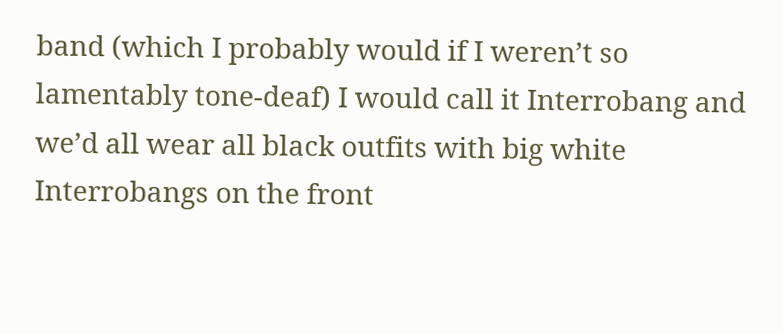band (which I probably would if I weren’t so lamentably tone-deaf) I would call it Interrobang and we’d all wear all black outfits with big white Interrobangs on the front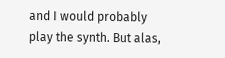and I would probably play the synth. But alas,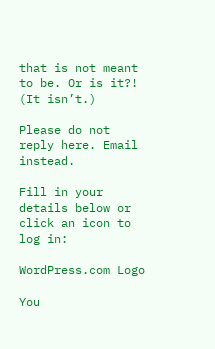that is not meant to be. Or is it?! (It isn’t.)

Please do not reply here. Email instead.

Fill in your details below or click an icon to log in:

WordPress.com Logo

You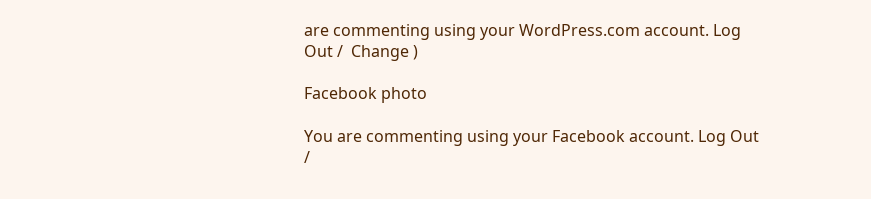are commenting using your WordPress.com account. Log Out /  Change )

Facebook photo

You are commenting using your Facebook account. Log Out /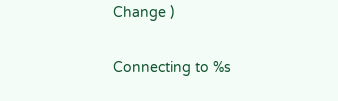Change )

Connecting to %s